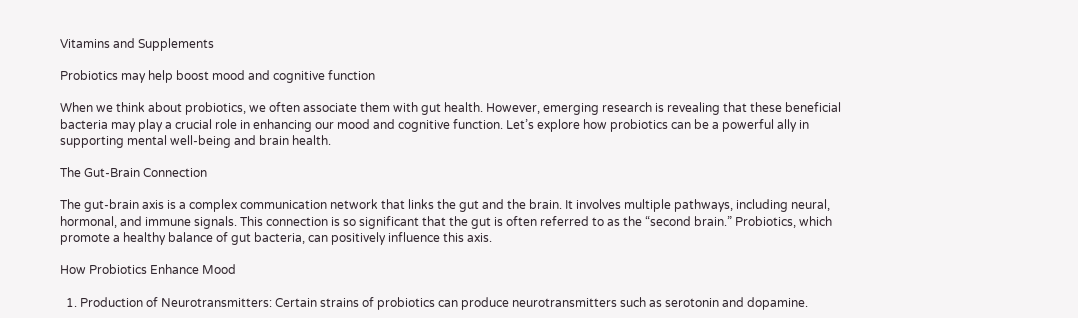Vitamins and Supplements

Probiotics may help boost mood and cognitive function

When we think about probiotics, we often associate them with gut health. However, emerging research is revealing that these beneficial bacteria may play a crucial role in enhancing our mood and cognitive function. Let’s explore how probiotics can be a powerful ally in supporting mental well-being and brain health.

The Gut-Brain Connection

The gut-brain axis is a complex communication network that links the gut and the brain. It involves multiple pathways, including neural, hormonal, and immune signals. This connection is so significant that the gut is often referred to as the “second brain.” Probiotics, which promote a healthy balance of gut bacteria, can positively influence this axis.

How Probiotics Enhance Mood

  1. Production of Neurotransmitters: Certain strains of probiotics can produce neurotransmitters such as serotonin and dopamine.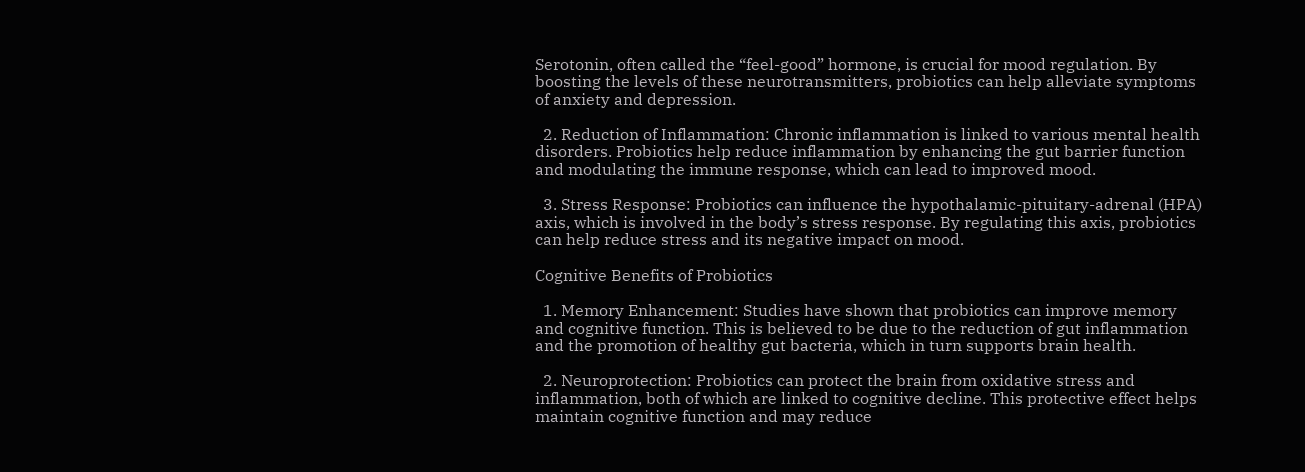Serotonin, often called the “feel-good” hormone, is crucial for mood regulation. By boosting the levels of these neurotransmitters, probiotics can help alleviate symptoms of anxiety and depression.

  2. Reduction of Inflammation: Chronic inflammation is linked to various mental health disorders. Probiotics help reduce inflammation by enhancing the gut barrier function and modulating the immune response, which can lead to improved mood.

  3. Stress Response: Probiotics can influence the hypothalamic-pituitary-adrenal (HPA) axis, which is involved in the body’s stress response. By regulating this axis, probiotics can help reduce stress and its negative impact on mood.

Cognitive Benefits of Probiotics

  1. Memory Enhancement: Studies have shown that probiotics can improve memory and cognitive function. This is believed to be due to the reduction of gut inflammation and the promotion of healthy gut bacteria, which in turn supports brain health.

  2. Neuroprotection: Probiotics can protect the brain from oxidative stress and inflammation, both of which are linked to cognitive decline. This protective effect helps maintain cognitive function and may reduce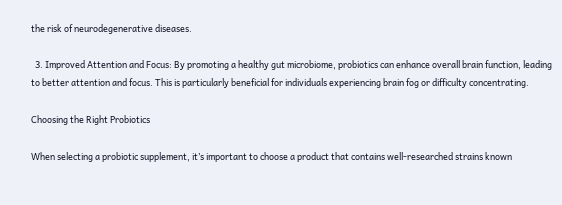the risk of neurodegenerative diseases.

  3. Improved Attention and Focus: By promoting a healthy gut microbiome, probiotics can enhance overall brain function, leading to better attention and focus. This is particularly beneficial for individuals experiencing brain fog or difficulty concentrating.

Choosing the Right Probiotics

When selecting a probiotic supplement, it’s important to choose a product that contains well-researched strains known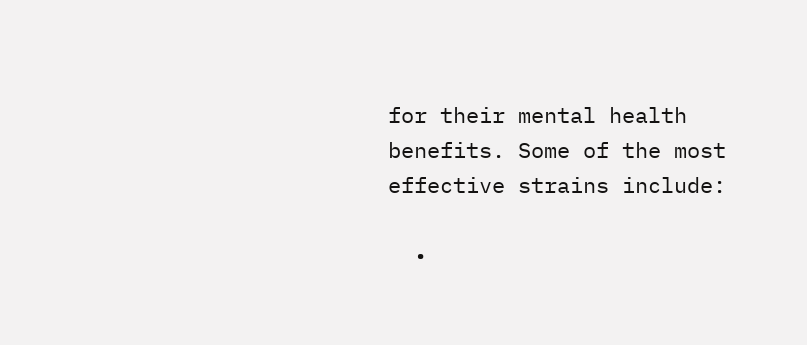for their mental health benefits. Some of the most effective strains include:

  •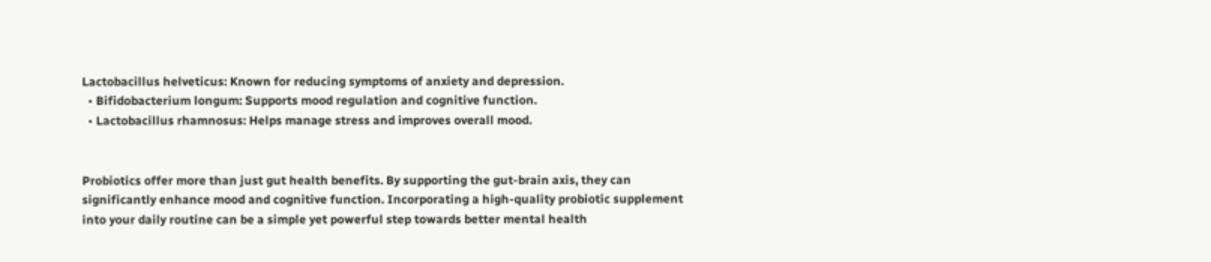Lactobacillus helveticus: Known for reducing symptoms of anxiety and depression.
  • Bifidobacterium longum: Supports mood regulation and cognitive function.
  • Lactobacillus rhamnosus: Helps manage stress and improves overall mood.


Probiotics offer more than just gut health benefits. By supporting the gut-brain axis, they can significantly enhance mood and cognitive function. Incorporating a high-quality probiotic supplement into your daily routine can be a simple yet powerful step towards better mental health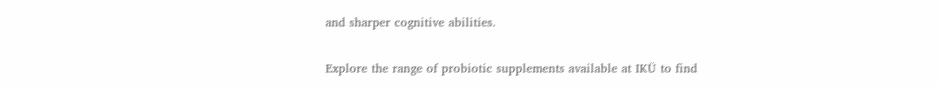and sharper cognitive abilities.

Explore the range of probiotic supplements available at IKÜ to find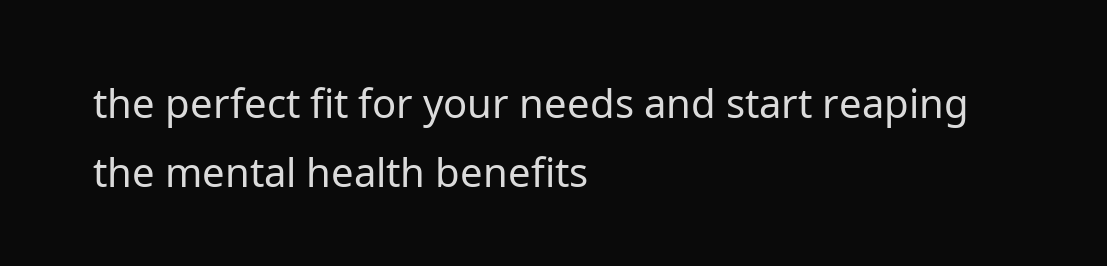the perfect fit for your needs and start reaping the mental health benefits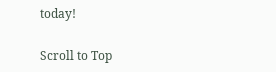today!

Scroll to Top